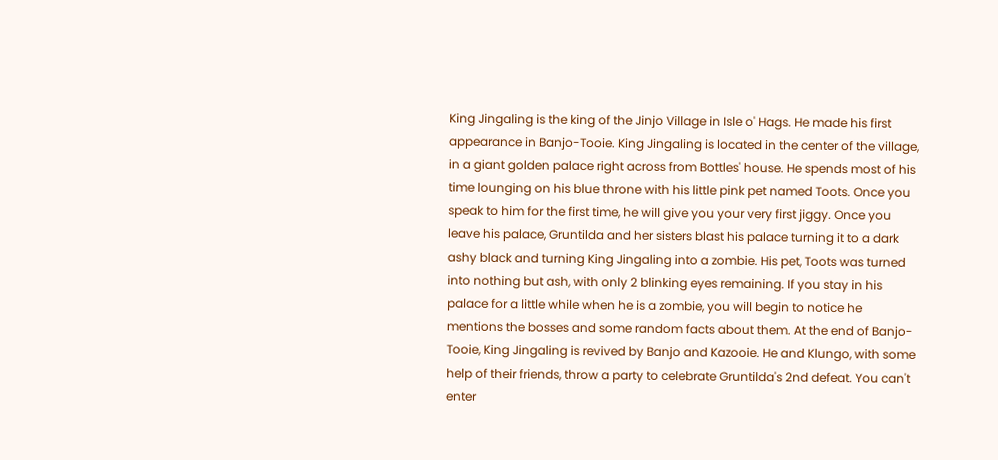King Jingaling is the king of the Jinjo Village in Isle o' Hags. He made his first appearance in Banjo-Tooie. King Jingaling is located in the center of the village, in a giant golden palace right across from Bottles' house. He spends most of his time lounging on his blue throne with his little pink pet named Toots. Once you speak to him for the first time, he will give you your very first jiggy. Once you leave his palace, Gruntilda and her sisters blast his palace turning it to a dark ashy black and turning King Jingaling into a zombie. His pet, Toots was turned into nothing but ash, with only 2 blinking eyes remaining. If you stay in his palace for a little while when he is a zombie, you will begin to notice he mentions the bosses and some random facts about them. At the end of Banjo-Tooie, King Jingaling is revived by Banjo and Kazooie. He and Klungo, with some help of their friends, throw a party to celebrate Gruntilda's 2nd defeat. You can't enter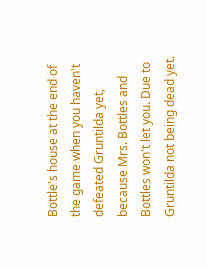Bottle's house at the end of the game when you haven't defeated Gruntilda yet, because Mrs. Bottles and Bottles won't let you. Due to Gruntilda not being dead yet.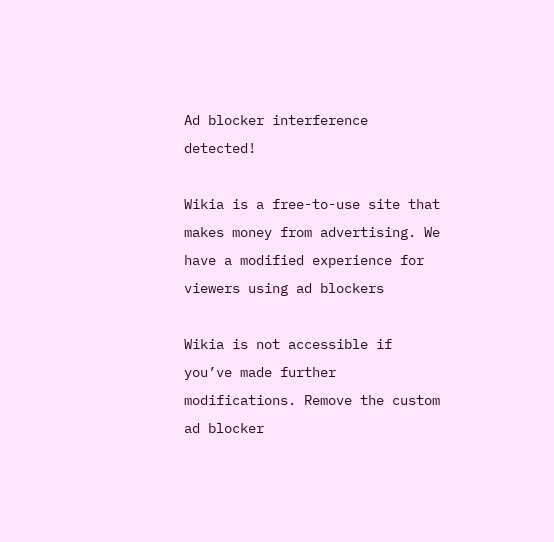Ad blocker interference detected!

Wikia is a free-to-use site that makes money from advertising. We have a modified experience for viewers using ad blockers

Wikia is not accessible if you’ve made further modifications. Remove the custom ad blocker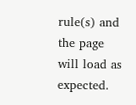rule(s) and the page will load as expected.